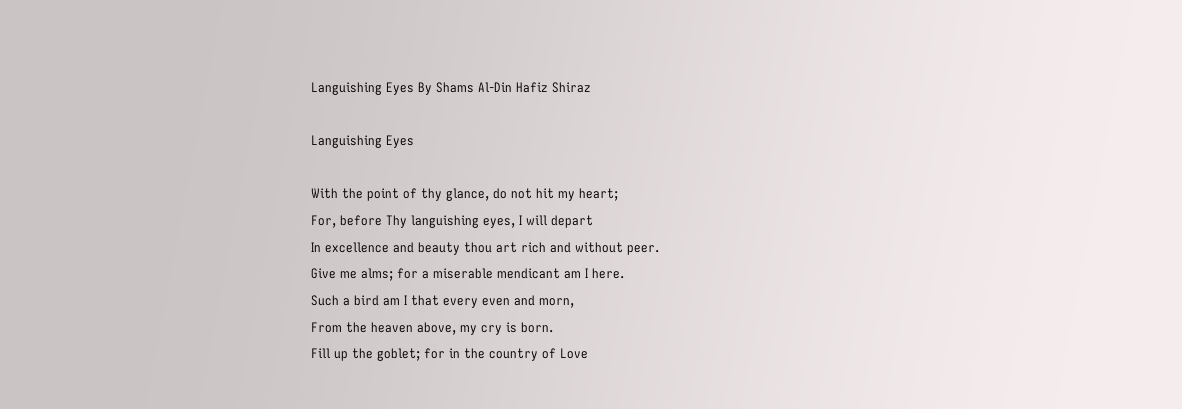Languishing Eyes By Shams Al-Din Hafiz Shiraz

Languishing Eyes

With the point of thy glance, do not hit my heart;
For, before Thy languishing eyes, I will depart
In excellence and beauty thou art rich and without peer.
Give me alms; for a miserable mendicant am I here.
Such a bird am I that every even and morn,
From the heaven above, my cry is born.
Fill up the goblet; for in the country of Love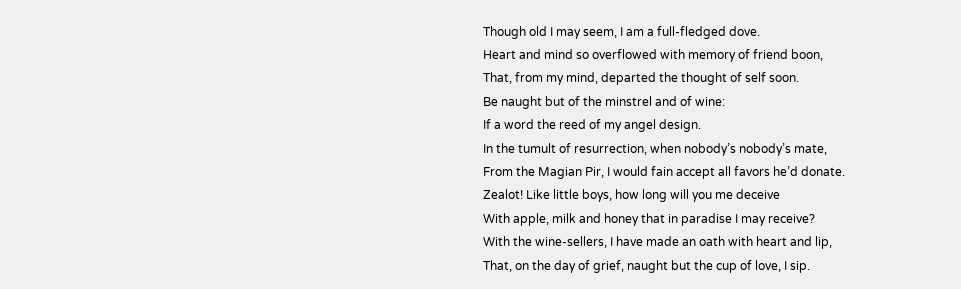Though old I may seem, I am a full-fledged dove.
Heart and mind so overflowed with memory of friend boon,
That, from my mind, departed the thought of self soon.
Be naught but of the minstrel and of wine:
If a word the reed of my angel design.
In the tumult of resurrection, when nobody’s nobody’s mate,
From the Magian Pir, I would fain accept all favors he’d donate.
Zealot! Like little boys, how long will you me deceive
With apple, milk and honey that in paradise I may receive?
With the wine-sellers, I have made an oath with heart and lip,
That, on the day of grief, naught but the cup of love, I sip.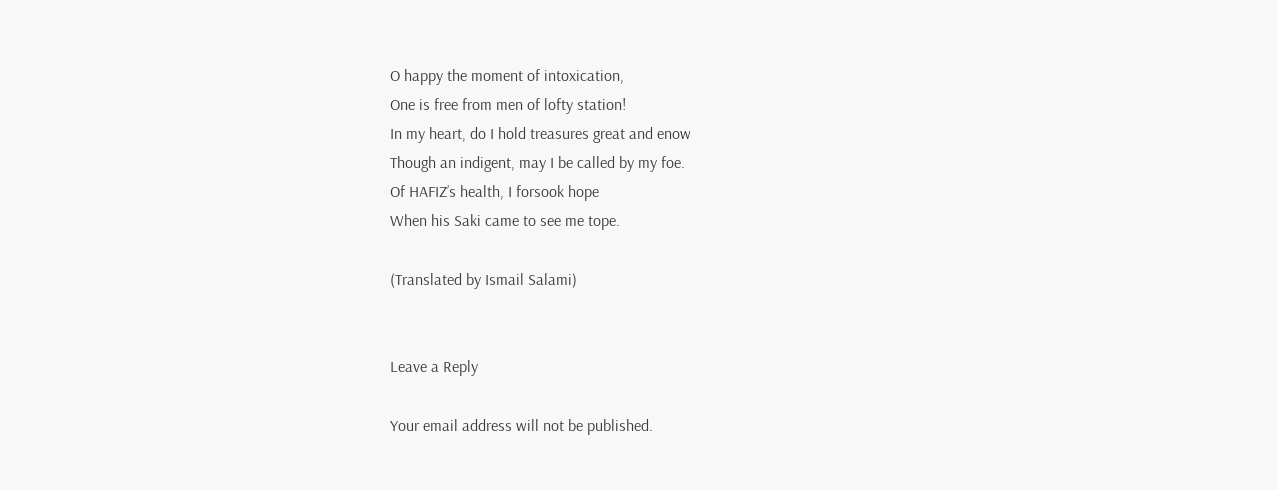O happy the moment of intoxication,
One is free from men of lofty station!
In my heart, do I hold treasures great and enow
Though an indigent, may I be called by my foe.
Of HAFIZ’s health, I forsook hope
When his Saki came to see me tope.

(Translated by Ismail Salami)


Leave a Reply

Your email address will not be published.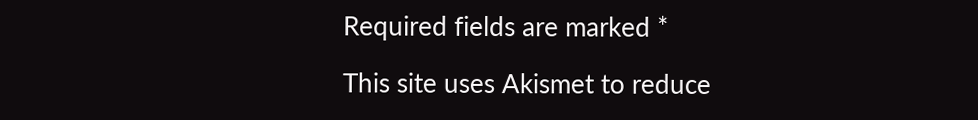Required fields are marked *

This site uses Akismet to reduce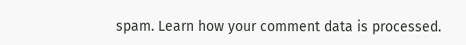spam. Learn how your comment data is processed.